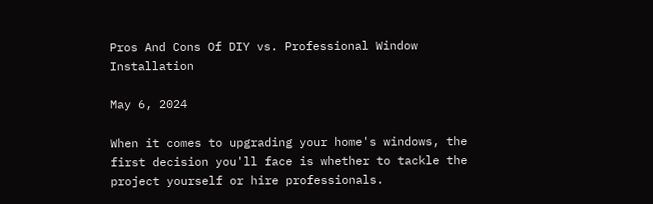Pros And Cons Of DIY vs. Professional Window Installation

May 6, 2024

When it comes to upgrading your home's windows, the first decision you'll face is whether to tackle the project yourself or hire professionals.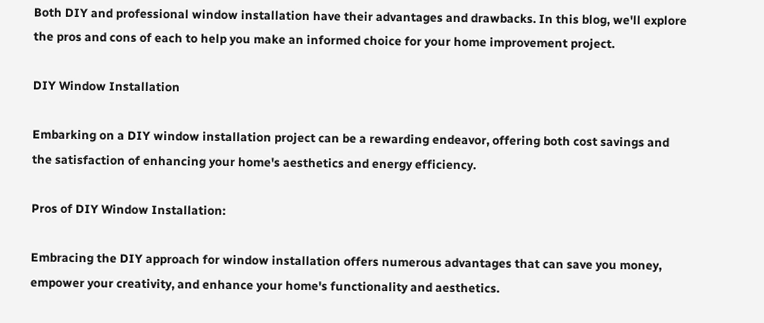Both DIY and professional window installation have their advantages and drawbacks. In this blog, we'll explore the pros and cons of each to help you make an informed choice for your home improvement project.

DIY Window Installation

Embarking on a DIY window installation project can be a rewarding endeavor, offering both cost savings and the satisfaction of enhancing your home's aesthetics and energy efficiency.

Pros of DIY Window Installation:

Embracing the DIY approach for window installation offers numerous advantages that can save you money, empower your creativity, and enhance your home's functionality and aesthetics.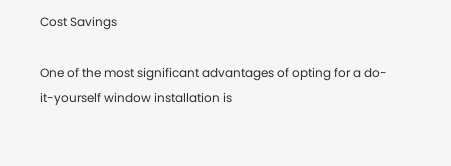Cost Savings

One of the most significant advantages of opting for a do-it-yourself window installation is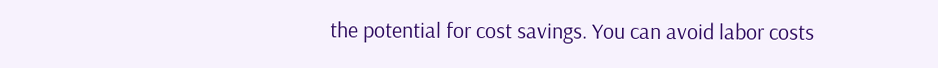the potential for cost savings. You can avoid labor costs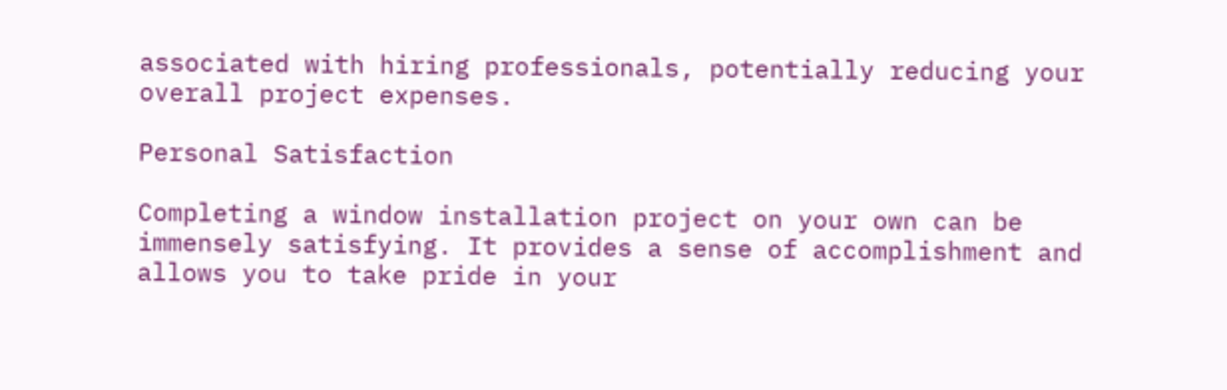associated with hiring professionals, potentially reducing your overall project expenses.

Personal Satisfaction

Completing a window installation project on your own can be immensely satisfying. It provides a sense of accomplishment and allows you to take pride in your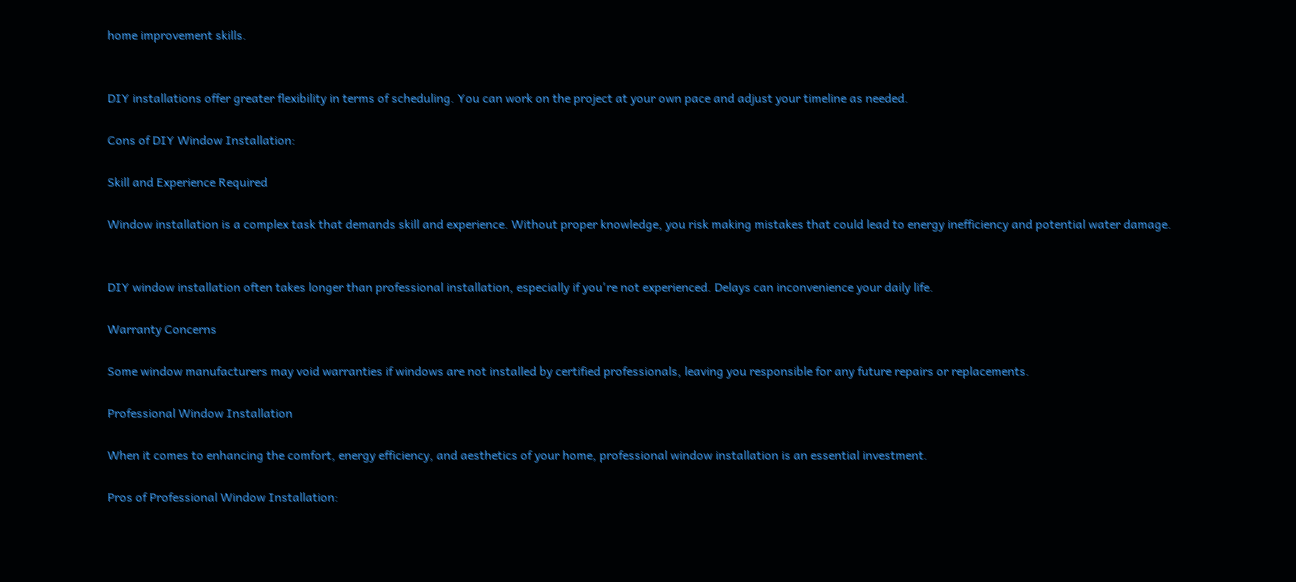home improvement skills.


DIY installations offer greater flexibility in terms of scheduling. You can work on the project at your own pace and adjust your timeline as needed.

Cons of DIY Window Installation:

Skill and Experience Required

Window installation is a complex task that demands skill and experience. Without proper knowledge, you risk making mistakes that could lead to energy inefficiency and potential water damage.


DIY window installation often takes longer than professional installation, especially if you're not experienced. Delays can inconvenience your daily life.

Warranty Concerns

Some window manufacturers may void warranties if windows are not installed by certified professionals, leaving you responsible for any future repairs or replacements.

Professional Window Installation

When it comes to enhancing the comfort, energy efficiency, and aesthetics of your home, professional window installation is an essential investment.

Pros of Professional Window Installation: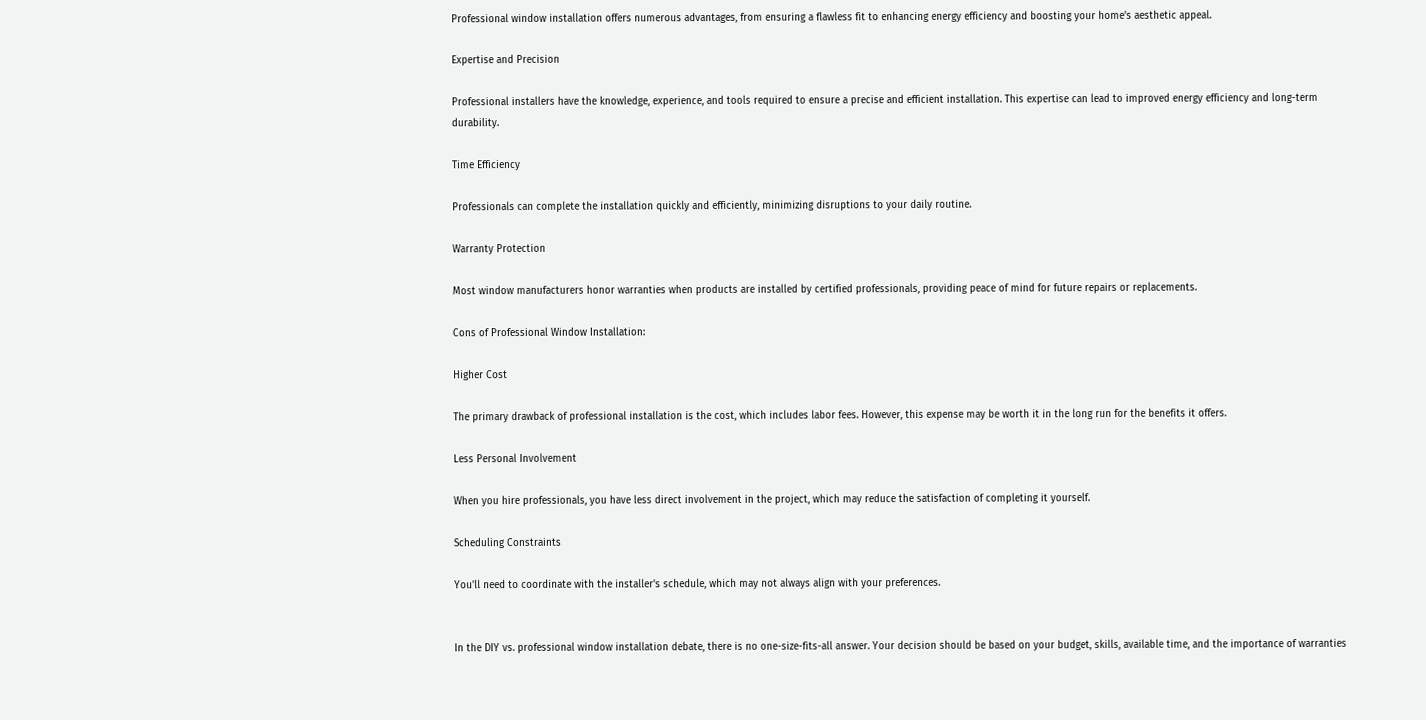Professional window installation offers numerous advantages, from ensuring a flawless fit to enhancing energy efficiency and boosting your home's aesthetic appeal.

Expertise and Precision

Professional installers have the knowledge, experience, and tools required to ensure a precise and efficient installation. This expertise can lead to improved energy efficiency and long-term durability.

Time Efficiency

Professionals can complete the installation quickly and efficiently, minimizing disruptions to your daily routine.

Warranty Protection

Most window manufacturers honor warranties when products are installed by certified professionals, providing peace of mind for future repairs or replacements.

Cons of Professional Window Installation:

Higher Cost

The primary drawback of professional installation is the cost, which includes labor fees. However, this expense may be worth it in the long run for the benefits it offers.

Less Personal Involvement

When you hire professionals, you have less direct involvement in the project, which may reduce the satisfaction of completing it yourself.

Scheduling Constraints

You'll need to coordinate with the installer's schedule, which may not always align with your preferences.


In the DIY vs. professional window installation debate, there is no one-size-fits-all answer. Your decision should be based on your budget, skills, available time, and the importance of warranties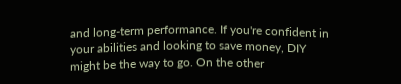and long-term performance. If you're confident in your abilities and looking to save money, DIY might be the way to go. On the other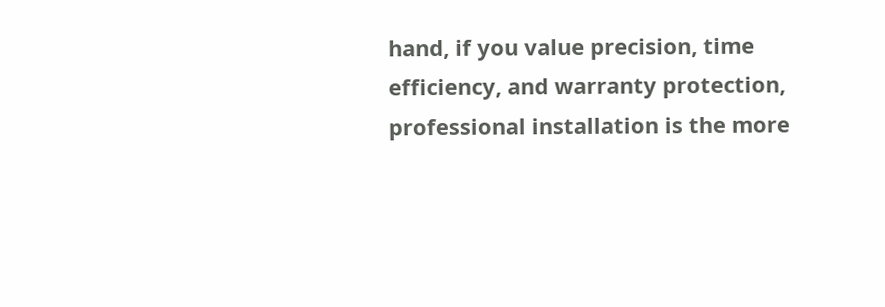hand, if you value precision, time efficiency, and warranty protection, professional installation is the more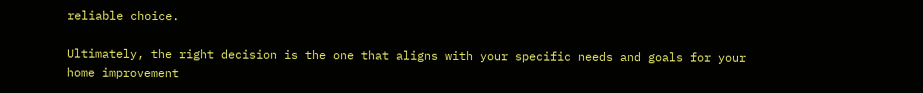reliable choice.

Ultimately, the right decision is the one that aligns with your specific needs and goals for your home improvement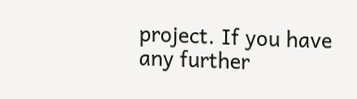project. If you have any further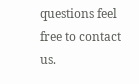questions feel free to contact us.